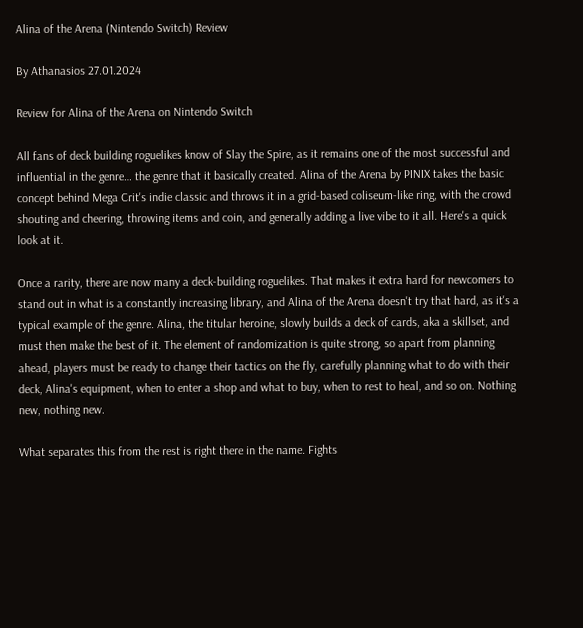Alina of the Arena (Nintendo Switch) Review

By Athanasios 27.01.2024

Review for Alina of the Arena on Nintendo Switch

All fans of deck building roguelikes know of Slay the Spire, as it remains one of the most successful and influential in the genre… the genre that it basically created. Alina of the Arena by PINIX takes the basic concept behind Mega Crit's indie classic and throws it in a grid-based coliseum-like ring, with the crowd shouting and cheering, throwing items and coin, and generally adding a live vibe to it all. Here's a quick look at it.

Once a rarity, there are now many a deck-building roguelikes. That makes it extra hard for newcomers to stand out in what is a constantly increasing library, and Alina of the Arena doesn't try that hard, as it's a typical example of the genre. Alina, the titular heroine, slowly builds a deck of cards, aka a skillset, and must then make the best of it. The element of randomization is quite strong, so apart from planning ahead, players must be ready to change their tactics on the fly, carefully planning what to do with their deck, Alina's equipment, when to enter a shop and what to buy, when to rest to heal, and so on. Nothing new, nothing new.

What separates this from the rest is right there in the name. Fights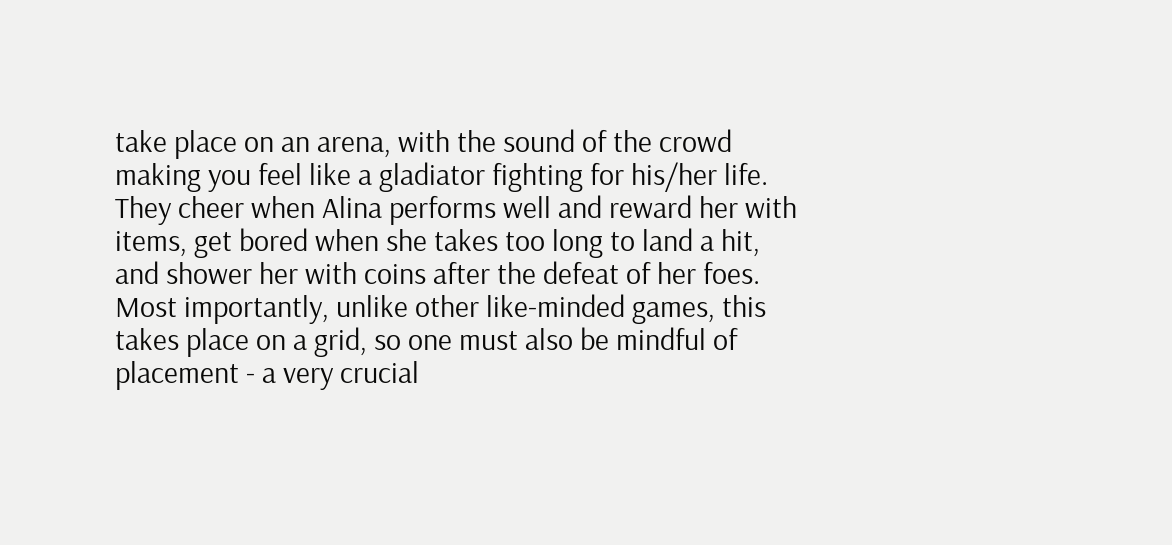take place on an arena, with the sound of the crowd making you feel like a gladiator fighting for his/her life. They cheer when Alina performs well and reward her with items, get bored when she takes too long to land a hit, and shower her with coins after the defeat of her foes. Most importantly, unlike other like-minded games, this takes place on a grid, so one must also be mindful of placement - a very crucial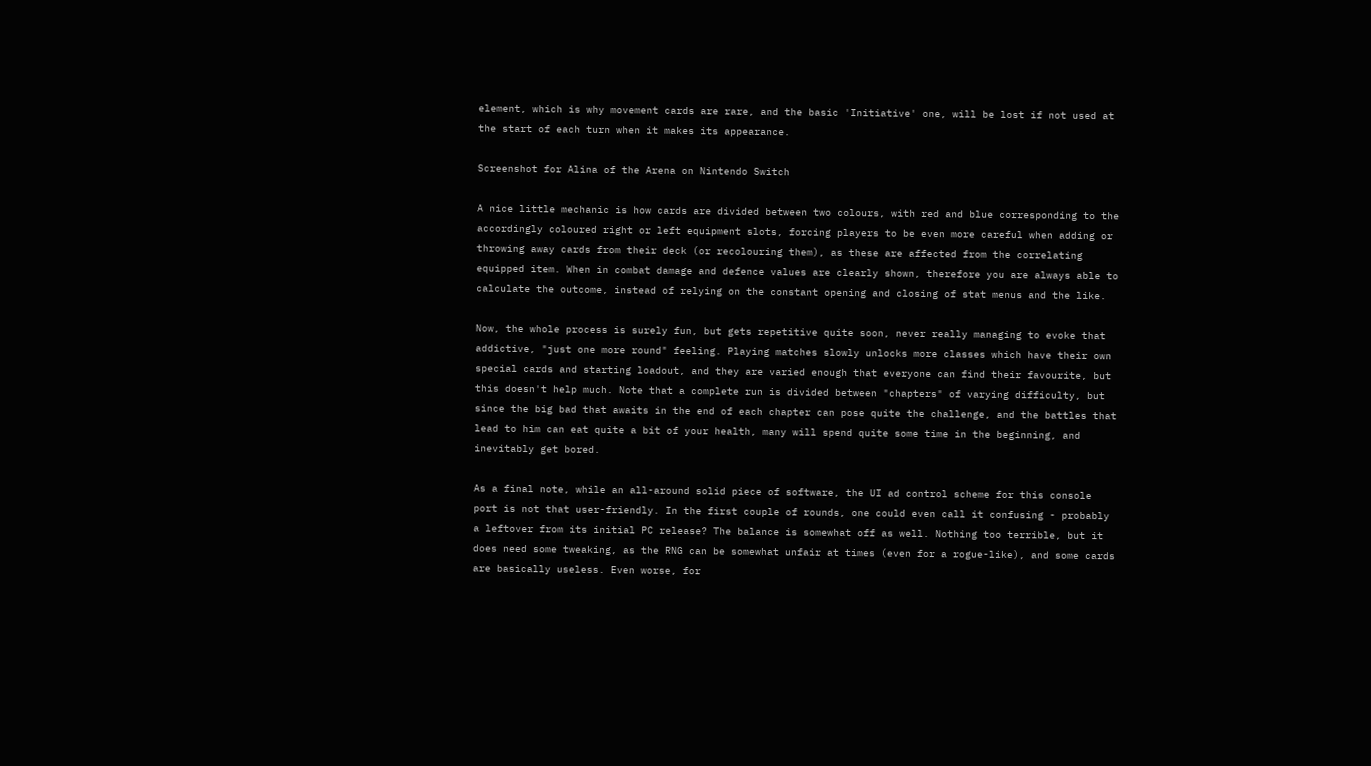element, which is why movement cards are rare, and the basic 'Initiative' one, will be lost if not used at the start of each turn when it makes its appearance.

Screenshot for Alina of the Arena on Nintendo Switch

A nice little mechanic is how cards are divided between two colours, with red and blue corresponding to the accordingly coloured right or left equipment slots, forcing players to be even more careful when adding or throwing away cards from their deck (or recolouring them), as these are affected from the correlating equipped item. When in combat damage and defence values are clearly shown, therefore you are always able to calculate the outcome, instead of relying on the constant opening and closing of stat menus and the like.

Now, the whole process is surely fun, but gets repetitive quite soon, never really managing to evoke that addictive, "just one more round" feeling. Playing matches slowly unlocks more classes which have their own special cards and starting loadout, and they are varied enough that everyone can find their favourite, but this doesn't help much. Note that a complete run is divided between "chapters" of varying difficulty, but since the big bad that awaits in the end of each chapter can pose quite the challenge, and the battles that lead to him can eat quite a bit of your health, many will spend quite some time in the beginning, and inevitably get bored.

As a final note, while an all-around solid piece of software, the UI ad control scheme for this console port is not that user-friendly. In the first couple of rounds, one could even call it confusing - probably a leftover from its initial PC release? The balance is somewhat off as well. Nothing too terrible, but it does need some tweaking, as the RNG can be somewhat unfair at times (even for a rogue-like), and some cards are basically useless. Even worse, for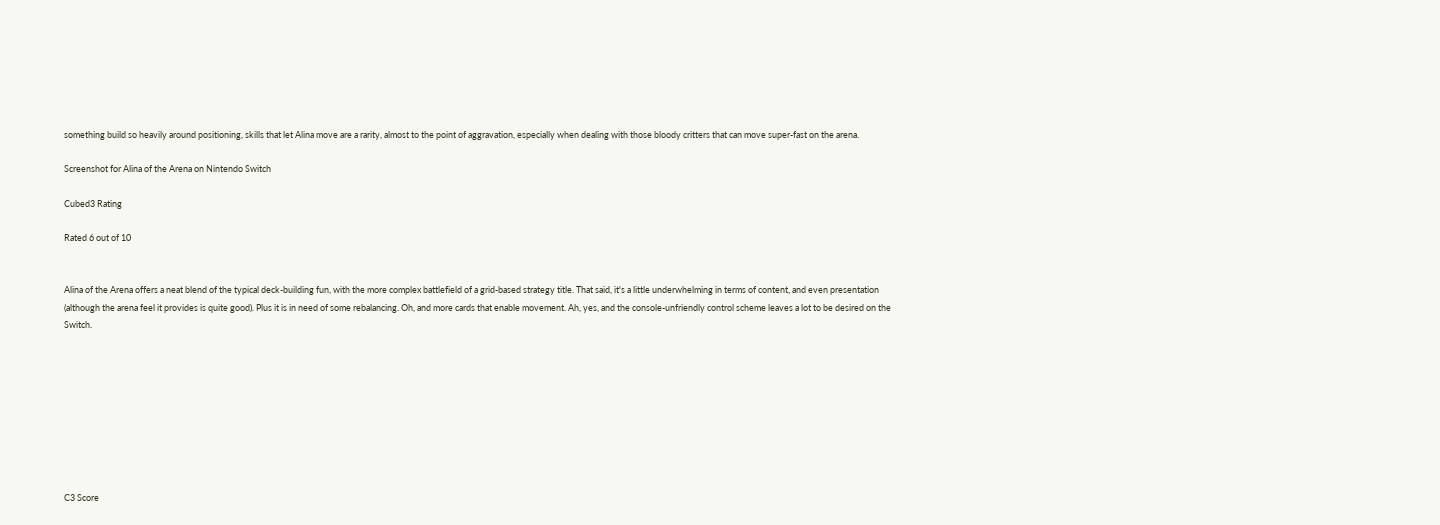something build so heavily around positioning, skills that let Alina move are a rarity, almost to the point of aggravation, especially when dealing with those bloody critters that can move super-fast on the arena.

Screenshot for Alina of the Arena on Nintendo Switch

Cubed3 Rating

Rated 6 out of 10


Alina of the Arena offers a neat blend of the typical deck-building fun, with the more complex battlefield of a grid-based strategy title. That said, it's a little underwhelming in terms of content, and even presentation (although the arena feel it provides is quite good). Plus it is in need of some rebalancing. Oh, and more cards that enable movement. Ah, yes, and the console-unfriendly control scheme leaves a lot to be desired on the Switch.









C3 Score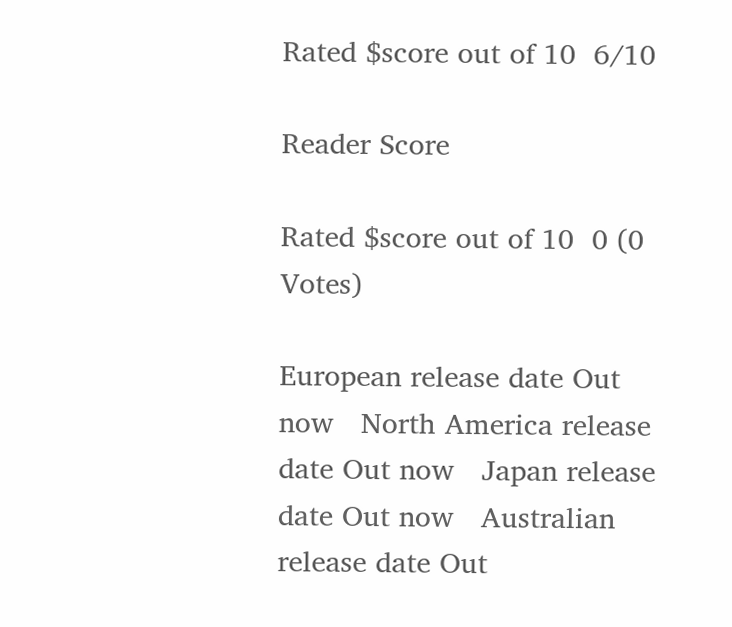Rated $score out of 10  6/10

Reader Score

Rated $score out of 10  0 (0 Votes)

European release date Out now   North America release date Out now   Japan release date Out now   Australian release date Out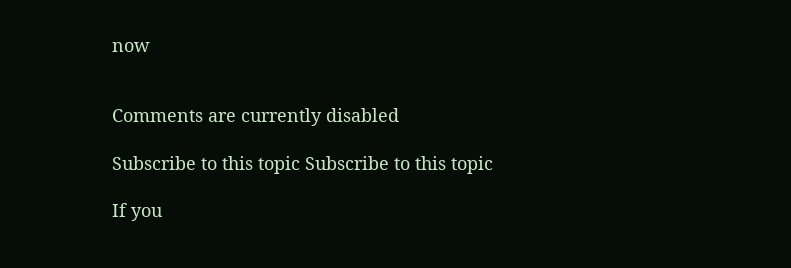now


Comments are currently disabled

Subscribe to this topic Subscribe to this topic

If you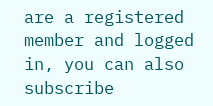are a registered member and logged in, you can also subscribe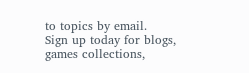to topics by email.
Sign up today for blogs, games collections,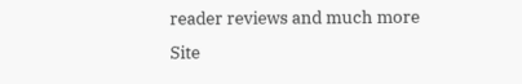reader reviews and much more
Site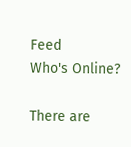Feed
Who's Online?

There are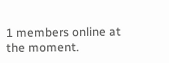1 members online at the moment.